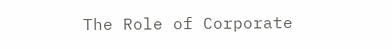The Role of Corporate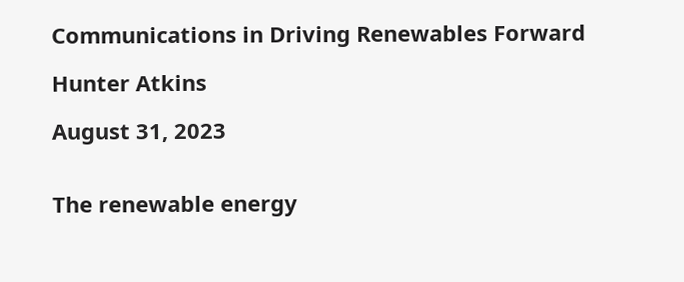Communications in Driving Renewables Forward

Hunter Atkins

August 31, 2023


The renewable energy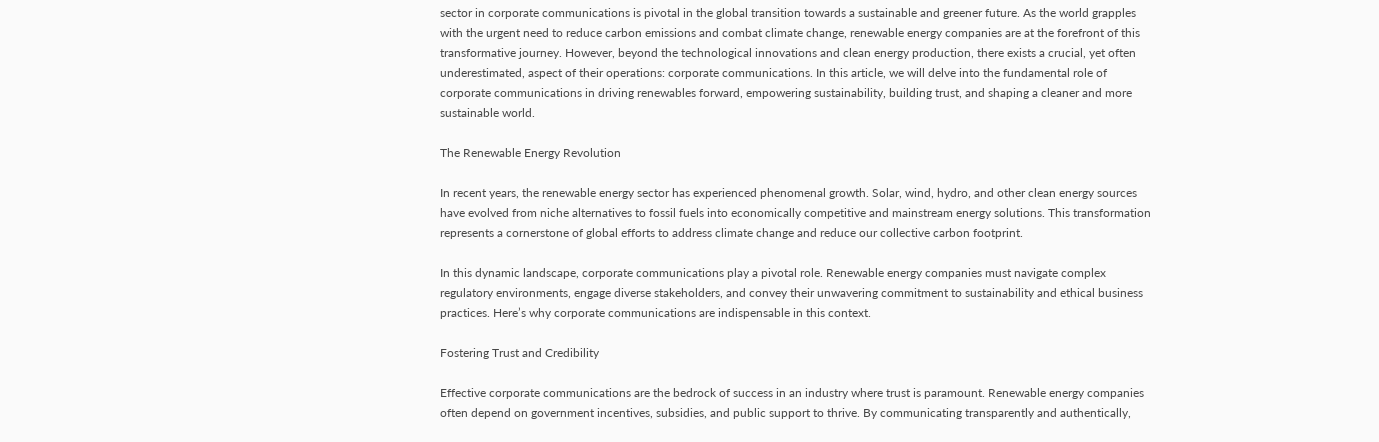sector in corporate communications is pivotal in the global transition towards a sustainable and greener future. As the world grapples with the urgent need to reduce carbon emissions and combat climate change, renewable energy companies are at the forefront of this transformative journey. However, beyond the technological innovations and clean energy production, there exists a crucial, yet often underestimated, aspect of their operations: corporate communications. In this article, we will delve into the fundamental role of corporate communications in driving renewables forward, empowering sustainability, building trust, and shaping a cleaner and more sustainable world.

The Renewable Energy Revolution

In recent years, the renewable energy sector has experienced phenomenal growth. Solar, wind, hydro, and other clean energy sources have evolved from niche alternatives to fossil fuels into economically competitive and mainstream energy solutions. This transformation represents a cornerstone of global efforts to address climate change and reduce our collective carbon footprint.

In this dynamic landscape, corporate communications play a pivotal role. Renewable energy companies must navigate complex regulatory environments, engage diverse stakeholders, and convey their unwavering commitment to sustainability and ethical business practices. Here’s why corporate communications are indispensable in this context.

Fostering Trust and Credibility

Effective corporate communications are the bedrock of success in an industry where trust is paramount. Renewable energy companies often depend on government incentives, subsidies, and public support to thrive. By communicating transparently and authentically,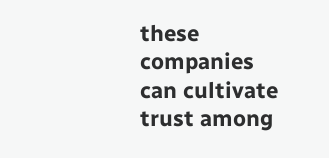these companies can cultivate trust among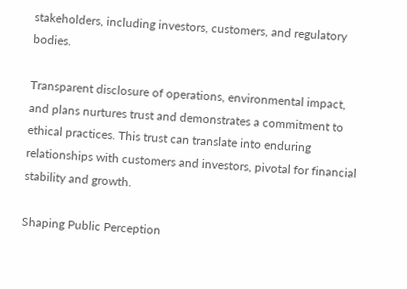stakeholders, including investors, customers, and regulatory bodies.

Transparent disclosure of operations, environmental impact, and plans nurtures trust and demonstrates a commitment to ethical practices. This trust can translate into enduring relationships with customers and investors, pivotal for financial stability and growth.

Shaping Public Perception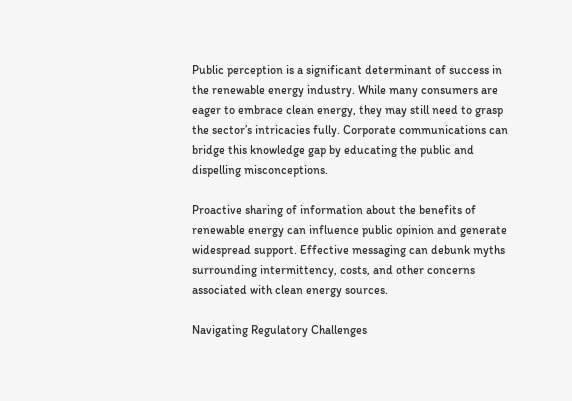Public perception is a significant determinant of success in the renewable energy industry. While many consumers are eager to embrace clean energy, they may still need to grasp the sector’s intricacies fully. Corporate communications can bridge this knowledge gap by educating the public and dispelling misconceptions.

Proactive sharing of information about the benefits of renewable energy can influence public opinion and generate widespread support. Effective messaging can debunk myths surrounding intermittency, costs, and other concerns associated with clean energy sources.

Navigating Regulatory Challenges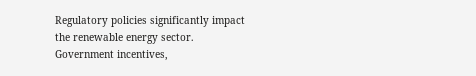Regulatory policies significantly impact the renewable energy sector. Government incentives,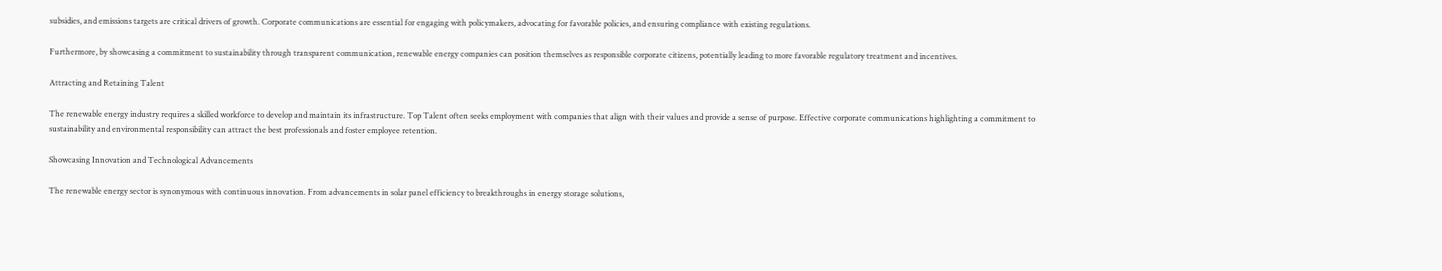subsidies, and emissions targets are critical drivers of growth. Corporate communications are essential for engaging with policymakers, advocating for favorable policies, and ensuring compliance with existing regulations.

Furthermore, by showcasing a commitment to sustainability through transparent communication, renewable energy companies can position themselves as responsible corporate citizens, potentially leading to more favorable regulatory treatment and incentives.

Attracting and Retaining Talent

The renewable energy industry requires a skilled workforce to develop and maintain its infrastructure. Top Talent often seeks employment with companies that align with their values and provide a sense of purpose. Effective corporate communications highlighting a commitment to sustainability and environmental responsibility can attract the best professionals and foster employee retention.

Showcasing Innovation and Technological Advancements

The renewable energy sector is synonymous with continuous innovation. From advancements in solar panel efficiency to breakthroughs in energy storage solutions,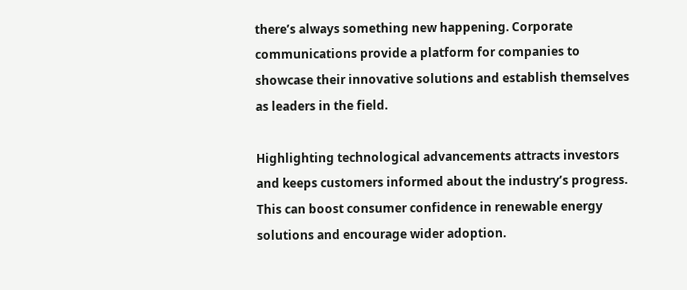there’s always something new happening. Corporate communications provide a platform for companies to showcase their innovative solutions and establish themselves as leaders in the field.

Highlighting technological advancements attracts investors and keeps customers informed about the industry’s progress. This can boost consumer confidence in renewable energy solutions and encourage wider adoption.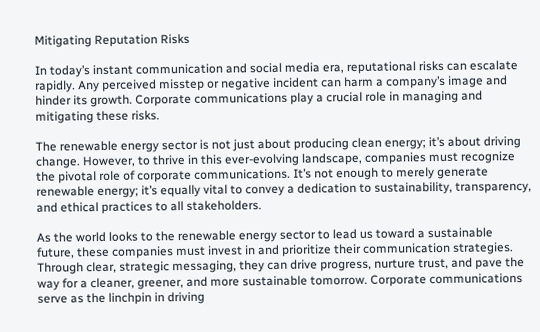Mitigating Reputation Risks

In today’s instant communication and social media era, reputational risks can escalate rapidly. Any perceived misstep or negative incident can harm a company’s image and hinder its growth. Corporate communications play a crucial role in managing and mitigating these risks.

The renewable energy sector is not just about producing clean energy; it’s about driving change. However, to thrive in this ever-evolving landscape, companies must recognize the pivotal role of corporate communications. It’s not enough to merely generate renewable energy; it’s equally vital to convey a dedication to sustainability, transparency, and ethical practices to all stakeholders.

As the world looks to the renewable energy sector to lead us toward a sustainable future, these companies must invest in and prioritize their communication strategies. Through clear, strategic messaging, they can drive progress, nurture trust, and pave the way for a cleaner, greener, and more sustainable tomorrow. Corporate communications serve as the linchpin in driving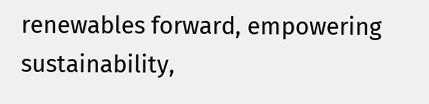renewables forward, empowering sustainability,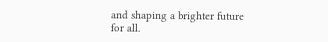and shaping a brighter future for all.